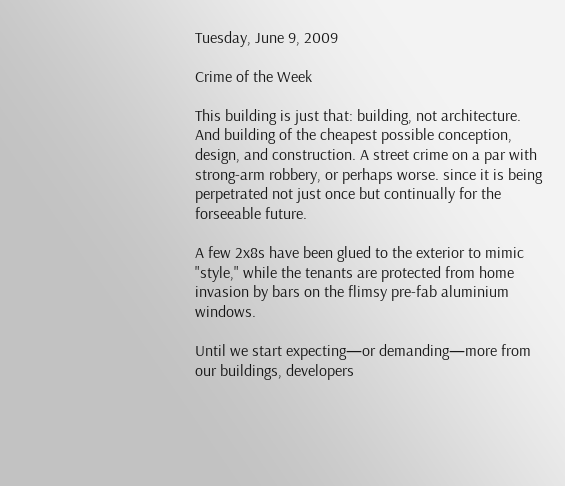Tuesday, June 9, 2009

Crime of the Week

This building is just that: building, not architecture. And building of the cheapest possible conception, design, and construction. A street crime on a par with strong-arm robbery, or perhaps worse. since it is being perpetrated not just once but continually for the forseeable future.

A few 2x8s have been glued to the exterior to mimic "style," while the tenants are protected from home invasion by bars on the flimsy pre-fab aluminium windows.

Until we start expecting—or demanding—more from our buildings, developers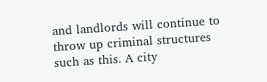and landlords will continue to throw up criminal structures such as this. A city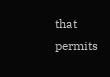that permits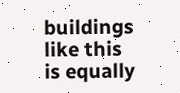buildings like this is equally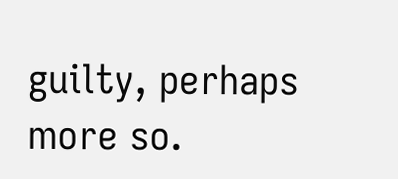guilty, perhaps more so.